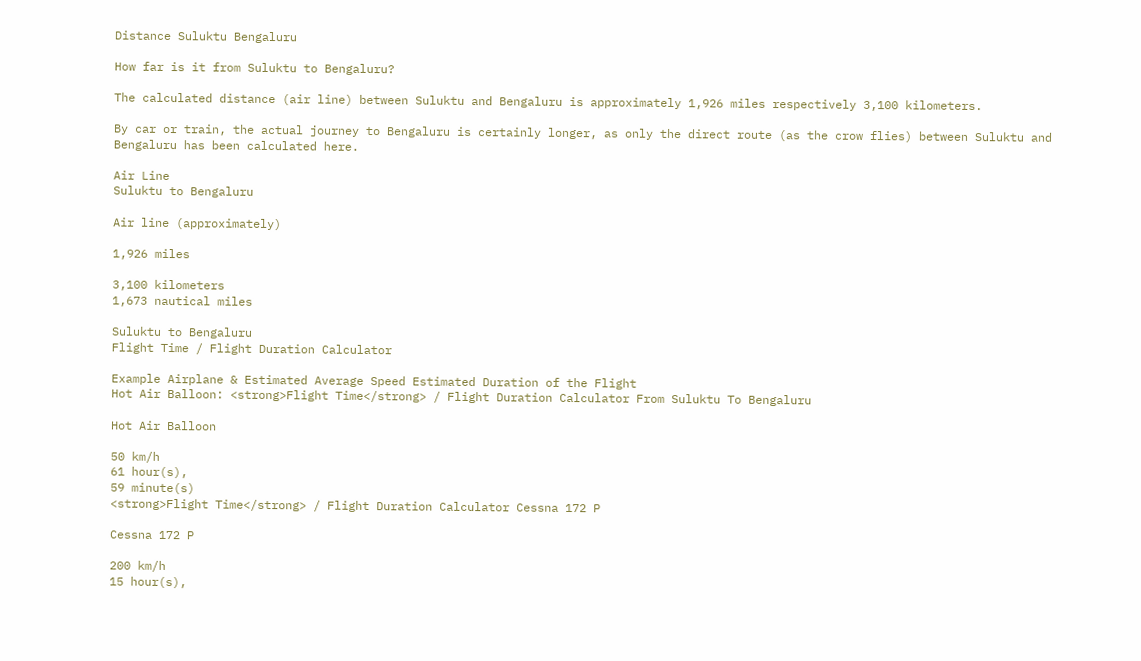Distance Suluktu Bengaluru

How far is it from Suluktu to Bengaluru?

The calculated distance (air line) between Suluktu and Bengaluru is approximately 1,926 miles respectively 3,100 kilometers.

By car or train, the actual journey to Bengaluru is certainly longer, as only the direct route (as the crow flies) between Suluktu and Bengaluru has been calculated here.

Air Line
Suluktu to Bengaluru

Air line (approximately)

1,926 miles

3,100 kilometers
1,673 nautical miles

Suluktu to Bengaluru
Flight Time / Flight Duration Calculator

Example Airplane & Estimated Average Speed Estimated Duration of the Flight
Hot Air Balloon: <strong>Flight Time</strong> / Flight Duration Calculator From Suluktu To Bengaluru

Hot Air Balloon

50 km/h
61 hour(s),
59 minute(s)
<strong>Flight Time</strong> / Flight Duration Calculator Cessna 172 P

Cessna 172 P

200 km/h
15 hour(s),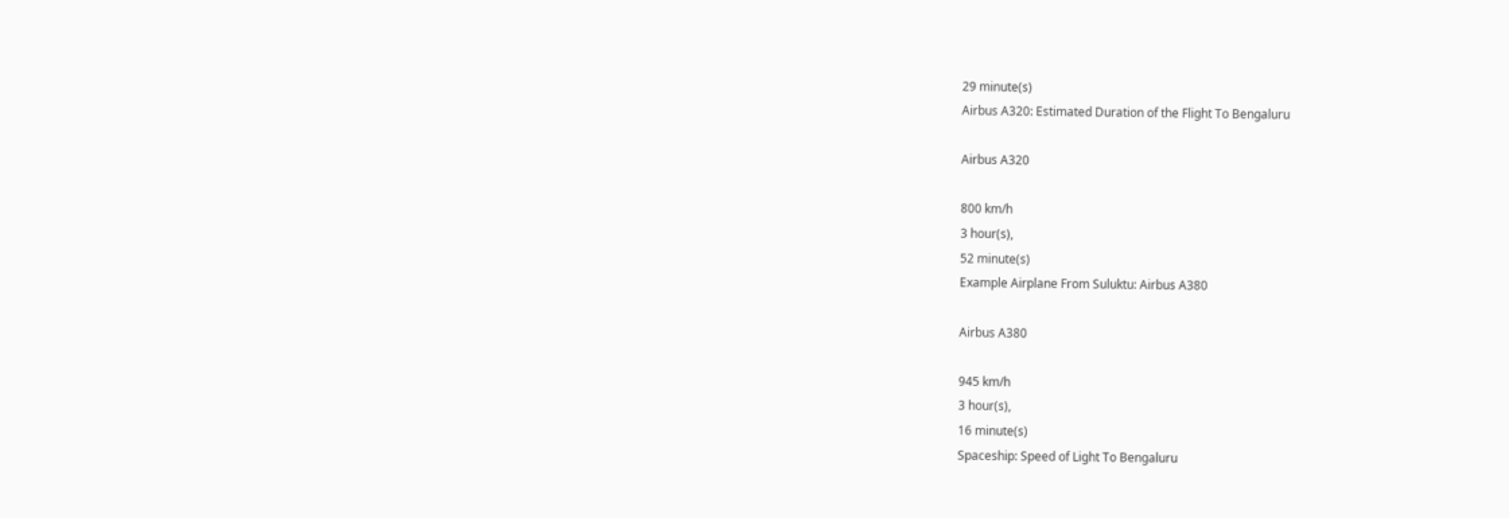29 minute(s)
Airbus A320: Estimated Duration of the Flight To Bengaluru

Airbus A320

800 km/h
3 hour(s),
52 minute(s)
Example Airplane From Suluktu: Airbus A380

Airbus A380

945 km/h
3 hour(s),
16 minute(s)
Spaceship: Speed of Light To Bengaluru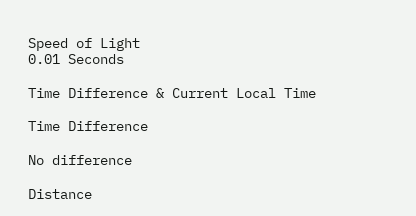Speed of Light
0.01 Seconds

Time Difference & Current Local Time

Time Difference

No difference

Distance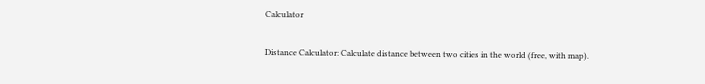Calculator

Distance Calculator: Calculate distance between two cities in the world (free, with map).